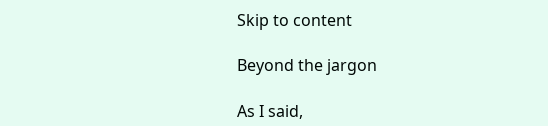Skip to content

Beyond the jargon

As I said,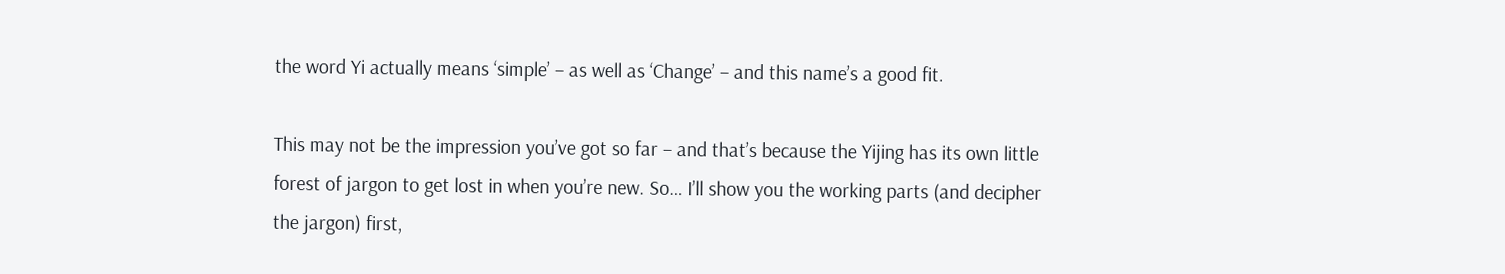the word Yi actually means ‘simple’ – as well as ‘Change’ – and this name’s a good fit.

This may not be the impression you’ve got so far – and that’s because the Yijing has its own little forest of jargon to get lost in when you’re new. So… I’ll show you the working parts (and decipher the jargon) first,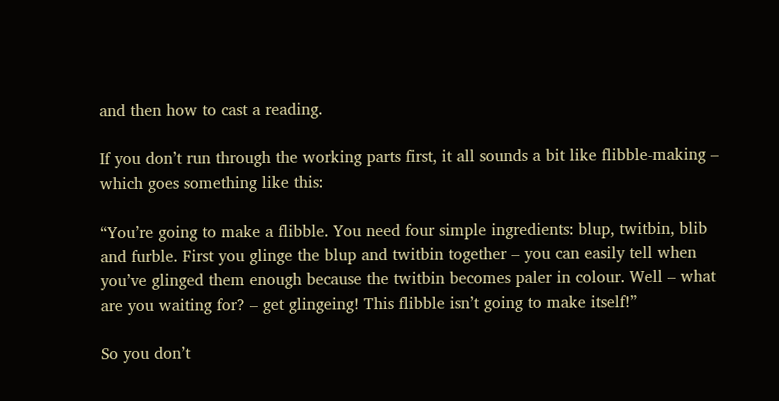and then how to cast a reading.

If you don’t run through the working parts first, it all sounds a bit like flibble-making – which goes something like this:

“You’re going to make a flibble. You need four simple ingredients: blup, twitbin, blib and furble. First you glinge the blup and twitbin together – you can easily tell when you’ve glinged them enough because the twitbin becomes paler in colour. Well – what are you waiting for? – get glingeing! This flibble isn’t going to make itself!”

So you don’t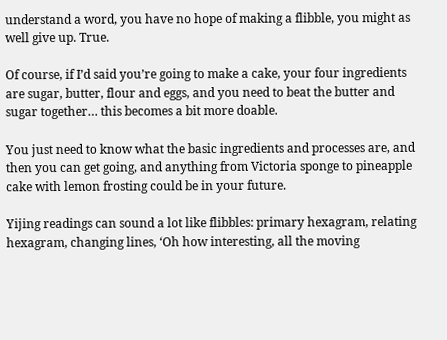understand a word, you have no hope of making a flibble, you might as well give up. True.

Of course, if I’d said you’re going to make a cake, your four ingredients are sugar, butter, flour and eggs, and you need to beat the butter and sugar together… this becomes a bit more doable.

You just need to know what the basic ingredients and processes are, and then you can get going, and anything from Victoria sponge to pineapple cake with lemon frosting could be in your future.

Yijing readings can sound a lot like flibbles: primary hexagram, relating hexagram, changing lines, ‘Oh how interesting, all the moving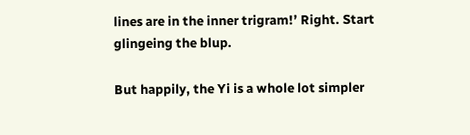lines are in the inner trigram!’ Right. Start glingeing the blup.

But happily, the Yi is a whole lot simpler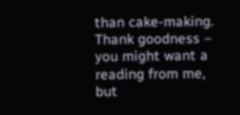than cake-making. Thank goodness – you might want a reading from me, but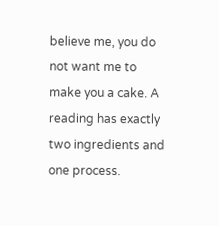believe me, you do not want me to make you a cake. A reading has exactly two ingredients and one process.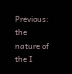Previous: the nature of the I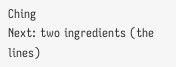Ching
Next: two ingredients (the lines)